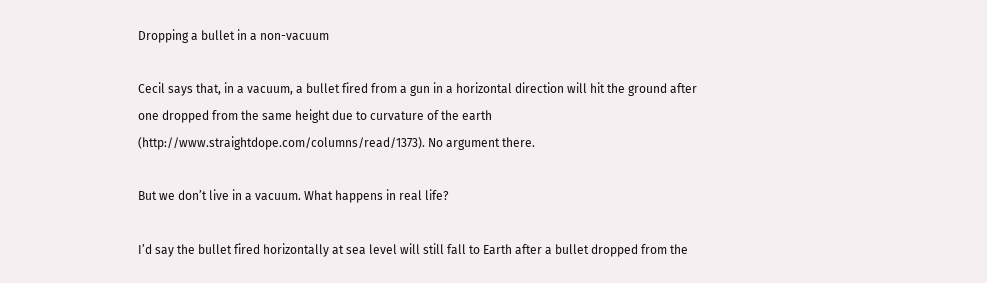Dropping a bullet in a non-vacuum

Cecil says that, in a vacuum, a bullet fired from a gun in a horizontal direction will hit the ground after one dropped from the same height due to curvature of the earth (http://www.straightdope.com/columns/read/1373). No argument there.

But we don’t live in a vacuum. What happens in real life?

I’d say the bullet fired horizontally at sea level will still fall to Earth after a bullet dropped from the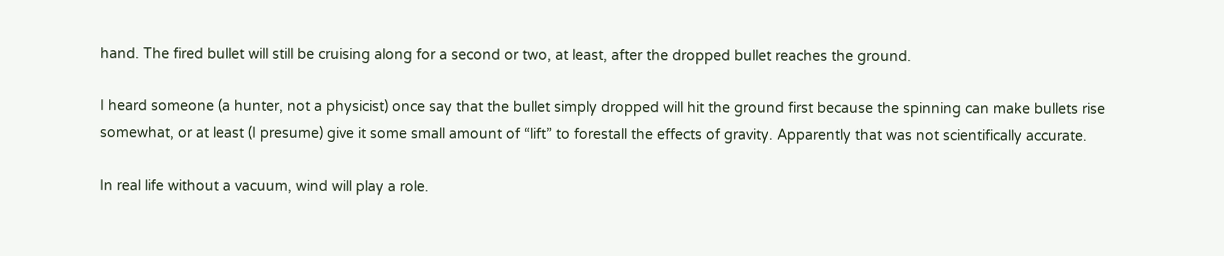hand. The fired bullet will still be cruising along for a second or two, at least, after the dropped bullet reaches the ground.

I heard someone (a hunter, not a physicist) once say that the bullet simply dropped will hit the ground first because the spinning can make bullets rise somewhat, or at least (I presume) give it some small amount of “lift” to forestall the effects of gravity. Apparently that was not scientifically accurate.

In real life without a vacuum, wind will play a role.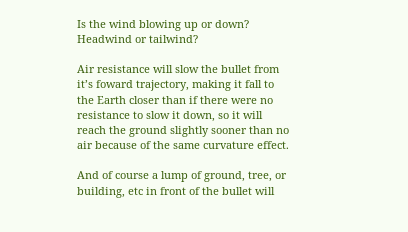Is the wind blowing up or down? Headwind or tailwind?

Air resistance will slow the bullet from it’s foward trajectory, making it fall to the Earth closer than if there were no resistance to slow it down, so it will reach the ground slightly sooner than no air because of the same curvature effect.

And of course a lump of ground, tree, or building, etc in front of the bullet will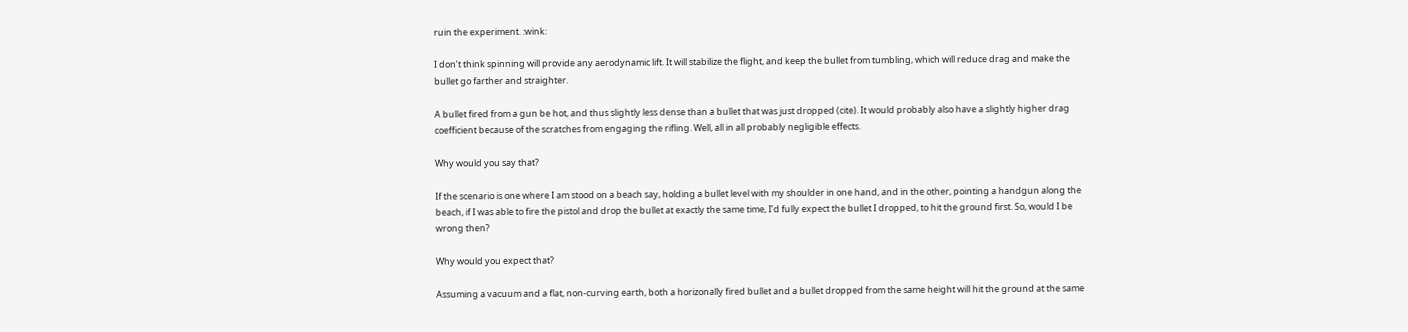ruin the experiment. :wink:

I don’t think spinning will provide any aerodynamic lift. It will stabilize the flight, and keep the bullet from tumbling, which will reduce drag and make the bullet go farther and straighter.

A bullet fired from a gun be hot, and thus slightly less dense than a bullet that was just dropped (cite). It would probably also have a slightly higher drag coefficient because of the scratches from engaging the rifling. Well, all in all probably negligible effects.

Why would you say that?

If the scenario is one where I am stood on a beach say, holding a bullet level with my shoulder in one hand, and in the other, pointing a handgun along the beach, if I was able to fire the pistol and drop the bullet at exactly the same time, I’d fully expect the bullet I dropped, to hit the ground first. So, would I be wrong then?

Why would you expect that?

Assuming a vacuum and a flat, non-curving earth, both a horizonally fired bullet and a bullet dropped from the same height will hit the ground at the same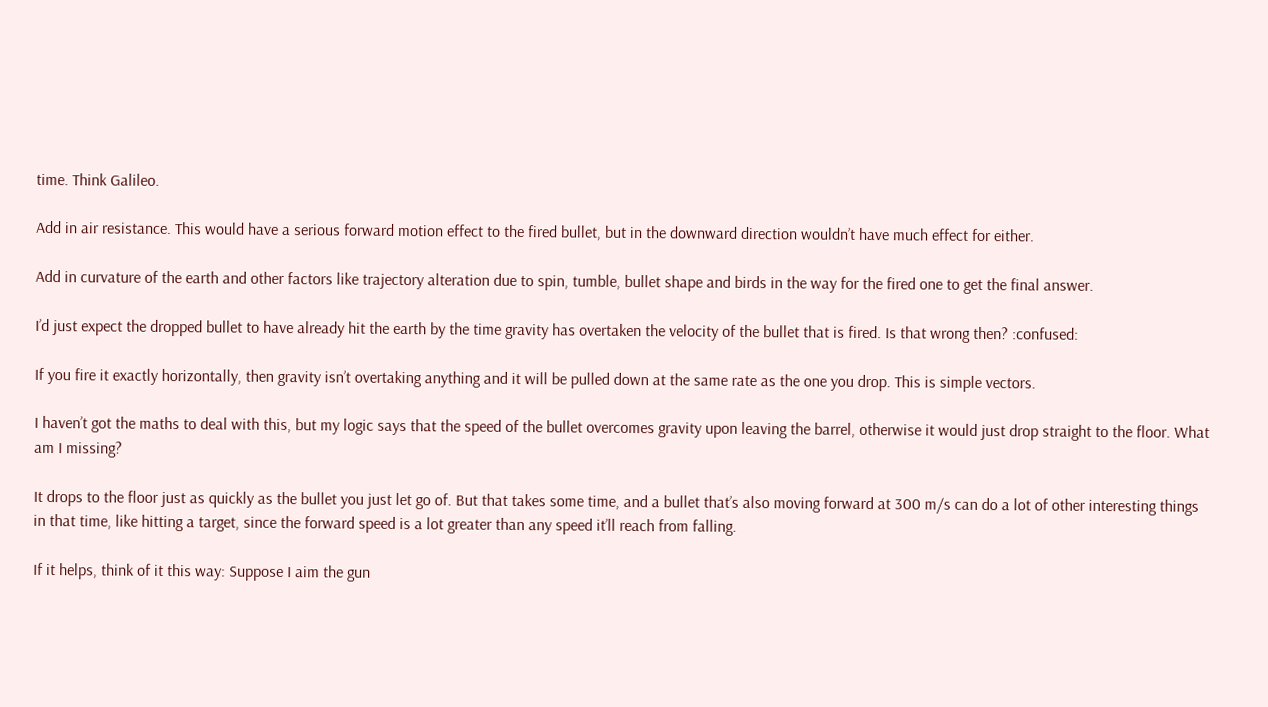time. Think Galileo.

Add in air resistance. This would have a serious forward motion effect to the fired bullet, but in the downward direction wouldn’t have much effect for either.

Add in curvature of the earth and other factors like trajectory alteration due to spin, tumble, bullet shape and birds in the way for the fired one to get the final answer.

I’d just expect the dropped bullet to have already hit the earth by the time gravity has overtaken the velocity of the bullet that is fired. Is that wrong then? :confused:

If you fire it exactly horizontally, then gravity isn’t overtaking anything and it will be pulled down at the same rate as the one you drop. This is simple vectors.

I haven’t got the maths to deal with this, but my logic says that the speed of the bullet overcomes gravity upon leaving the barrel, otherwise it would just drop straight to the floor. What am I missing?

It drops to the floor just as quickly as the bullet you just let go of. But that takes some time, and a bullet that’s also moving forward at 300 m/s can do a lot of other interesting things in that time, like hitting a target, since the forward speed is a lot greater than any speed it’ll reach from falling.

If it helps, think of it this way: Suppose I aim the gun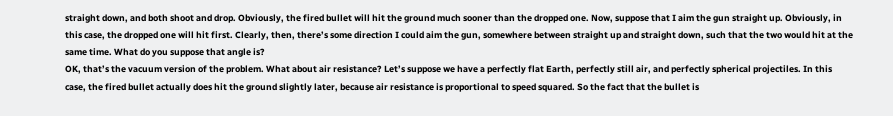straight down, and both shoot and drop. Obviously, the fired bullet will hit the ground much sooner than the dropped one. Now, suppose that I aim the gun straight up. Obviously, in this case, the dropped one will hit first. Clearly, then, there’s some direction I could aim the gun, somewhere between straight up and straight down, such that the two would hit at the same time. What do you suppose that angle is?
OK, that’s the vacuum version of the problem. What about air resistance? Let’s suppose we have a perfectly flat Earth, perfectly still air, and perfectly spherical projectiles. In this case, the fired bullet actually does hit the ground slightly later, because air resistance is proportional to speed squared. So the fact that the bullet is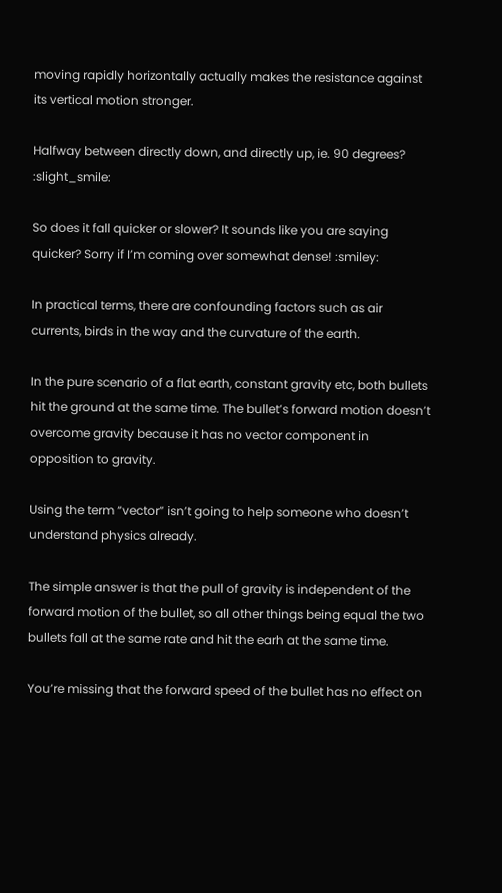moving rapidly horizontally actually makes the resistance against its vertical motion stronger.

Halfway between directly down, and directly up, ie. 90 degrees? :slight_smile:

So does it fall quicker or slower? It sounds like you are saying quicker? Sorry if I’m coming over somewhat dense! :smiley:

In practical terms, there are confounding factors such as air currents, birds in the way and the curvature of the earth.

In the pure scenario of a flat earth, constant gravity etc, both bullets hit the ground at the same time. The bullet’s forward motion doesn’t overcome gravity because it has no vector component in opposition to gravity.

Using the term “vector” isn’t going to help someone who doesn’t understand physics already.

The simple answer is that the pull of gravity is independent of the forward motion of the bullet, so all other things being equal the two bullets fall at the same rate and hit the earh at the same time.

You’re missing that the forward speed of the bullet has no effect on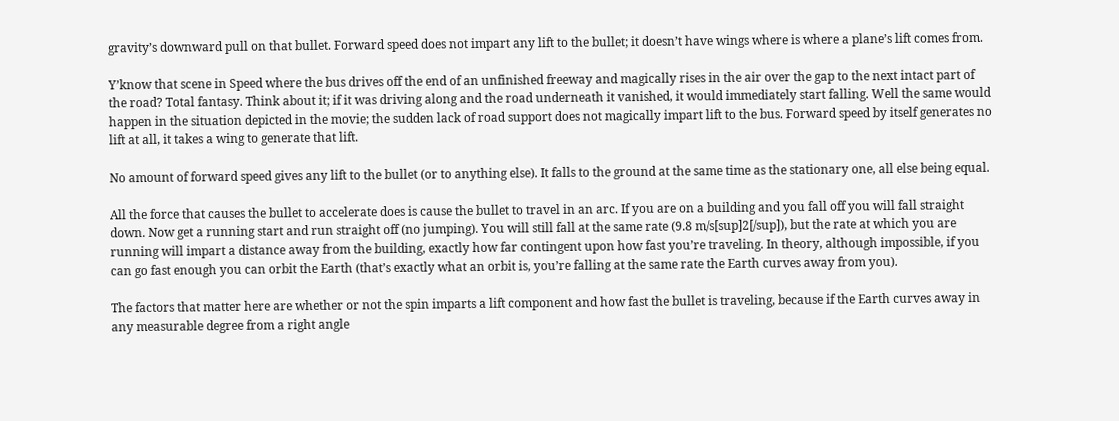gravity’s downward pull on that bullet. Forward speed does not impart any lift to the bullet; it doesn’t have wings where is where a plane’s lift comes from.

Y’know that scene in Speed where the bus drives off the end of an unfinished freeway and magically rises in the air over the gap to the next intact part of the road? Total fantasy. Think about it; if it was driving along and the road underneath it vanished, it would immediately start falling. Well the same would happen in the situation depicted in the movie; the sudden lack of road support does not magically impart lift to the bus. Forward speed by itself generates no lift at all, it takes a wing to generate that lift.

No amount of forward speed gives any lift to the bullet (or to anything else). It falls to the ground at the same time as the stationary one, all else being equal.

All the force that causes the bullet to accelerate does is cause the bullet to travel in an arc. If you are on a building and you fall off you will fall straight down. Now get a running start and run straight off (no jumping). You will still fall at the same rate (9.8 m/s[sup]2[/sup]), but the rate at which you are running will impart a distance away from the building, exactly how far contingent upon how fast you’re traveling. In theory, although impossible, if you can go fast enough you can orbit the Earth (that’s exactly what an orbit is, you’re falling at the same rate the Earth curves away from you).

The factors that matter here are whether or not the spin imparts a lift component and how fast the bullet is traveling, because if the Earth curves away in any measurable degree from a right angle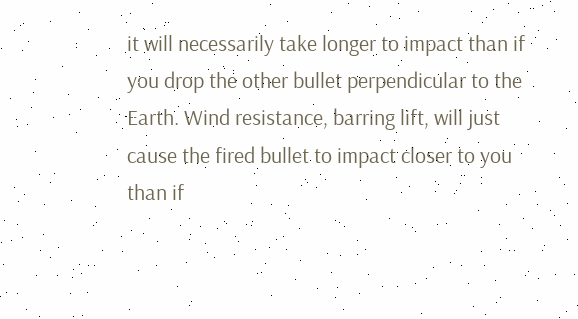it will necessarily take longer to impact than if you drop the other bullet perpendicular to the Earth. Wind resistance, barring lift, will just cause the fired bullet to impact closer to you than if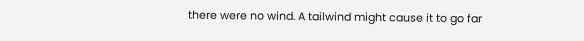there were no wind. A tailwind might cause it to go far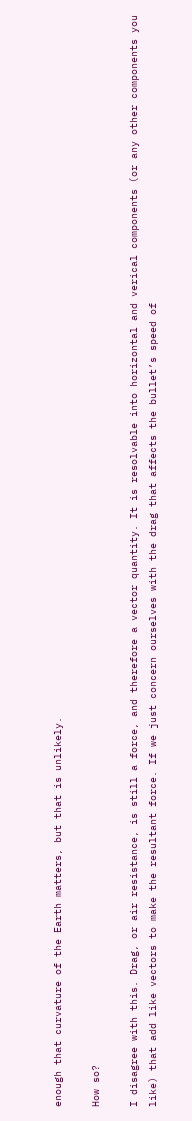enough that curvature of the Earth matters, but that is unlikely.

How so?

I disagree with this. Drag, or air resistance, is still a force, and therefore a vector quantity. It is resolvable into horizontal and verical components (or any other components you like) that add like vectors to make the resultant force. If we just concern ourselves with the drag that affects the bullet’s speed of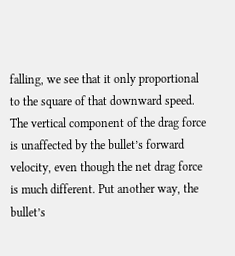falling, we see that it only proportional to the square of that downward speed. The vertical component of the drag force is unaffected by the bullet’s forward velocity, even though the net drag force is much different. Put another way, the bullet’s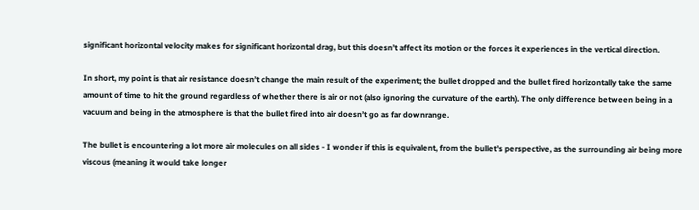significant horizontal velocity makes for significant horizontal drag, but this doesn’t affect its motion or the forces it experiences in the vertical direction.

In short, my point is that air resistance doesn’t change the main result of the experiment; the bullet dropped and the bullet fired horizontally take the same amount of time to hit the ground regardless of whether there is air or not (also ignoring the curvature of the earth). The only difference between being in a vacuum and being in the atmosphere is that the bullet fired into air doesn’t go as far downrange.

The bullet is encountering a lot more air molecules on all sides - I wonder if this is equivalent, from the bullet’s perspective, as the surrounding air being more viscous (meaning it would take longer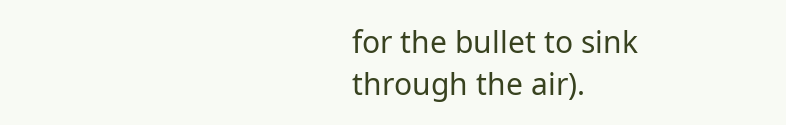for the bullet to sink through the air).